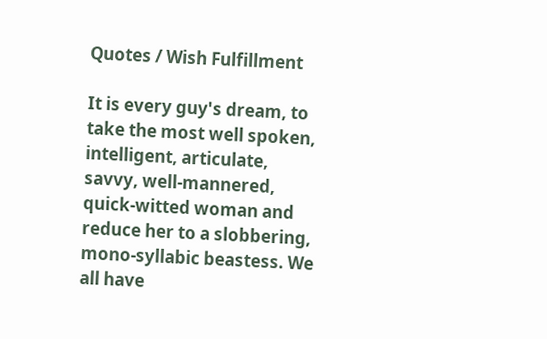Quotes / Wish Fulfillment

It is every guy's dream, to take the most well spoken, intelligent, articulate, savvy, well-mannered, quick-witted woman and reduce her to a slobbering, mono-syllabic beastess. We all have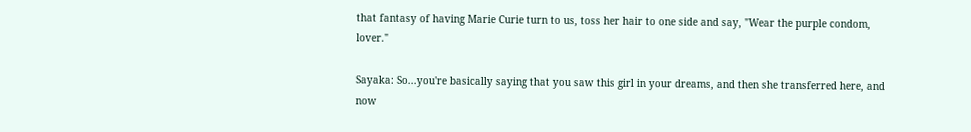that fantasy of having Marie Curie turn to us, toss her hair to one side and say, "Wear the purple condom, lover."

Sayaka: So...you're basically saying that you saw this girl in your dreams, and then she transferred here, and now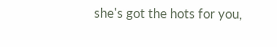she's got the hots for you,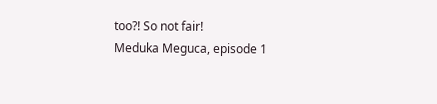too?! So not fair!
Meduka Meguca, episode 1